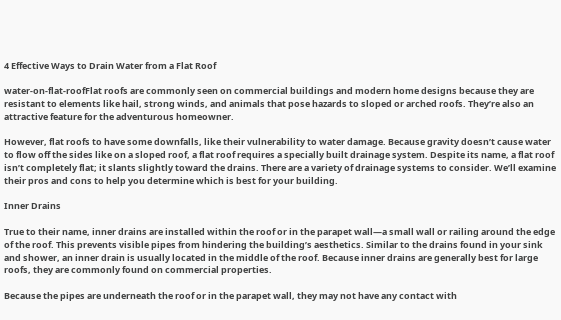4 Effective Ways to Drain Water from a Flat Roof

water-on-flat-roofFlat roofs are commonly seen on commercial buildings and modern home designs because they are resistant to elements like hail, strong winds, and animals that pose hazards to sloped or arched roofs. They’re also an attractive feature for the adventurous homeowner.

However, flat roofs to have some downfalls, like their vulnerability to water damage. Because gravity doesn’t cause water to flow off the sides like on a sloped roof, a flat roof requires a specially built drainage system. Despite its name, a flat roof isn’t completely flat; it slants slightly toward the drains. There are a variety of drainage systems to consider. We’ll examine their pros and cons to help you determine which is best for your building.

Inner Drains

True to their name, inner drains are installed within the roof or in the parapet wall—a small wall or railing around the edge of the roof. This prevents visible pipes from hindering the building’s aesthetics. Similar to the drains found in your sink and shower, an inner drain is usually located in the middle of the roof. Because inner drains are generally best for large roofs, they are commonly found on commercial properties.

Because the pipes are underneath the roof or in the parapet wall, they may not have any contact with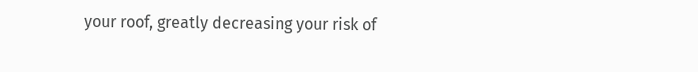your roof, greatly decreasing your risk of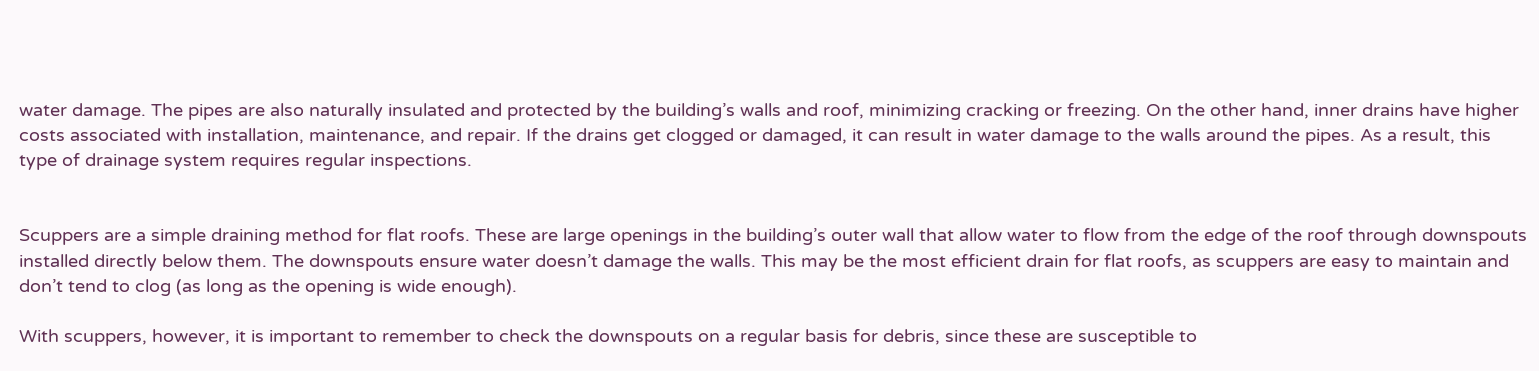water damage. The pipes are also naturally insulated and protected by the building’s walls and roof, minimizing cracking or freezing. On the other hand, inner drains have higher costs associated with installation, maintenance, and repair. If the drains get clogged or damaged, it can result in water damage to the walls around the pipes. As a result, this type of drainage system requires regular inspections.


Scuppers are a simple draining method for flat roofs. These are large openings in the building’s outer wall that allow water to flow from the edge of the roof through downspouts installed directly below them. The downspouts ensure water doesn’t damage the walls. This may be the most efficient drain for flat roofs, as scuppers are easy to maintain and don’t tend to clog (as long as the opening is wide enough).

With scuppers, however, it is important to remember to check the downspouts on a regular basis for debris, since these are susceptible to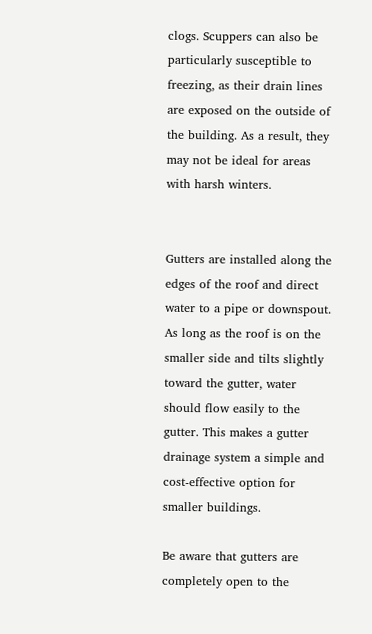clogs. Scuppers can also be particularly susceptible to freezing, as their drain lines are exposed on the outside of the building. As a result, they may not be ideal for areas with harsh winters.


Gutters are installed along the edges of the roof and direct water to a pipe or downspout. As long as the roof is on the smaller side and tilts slightly toward the gutter, water should flow easily to the gutter. This makes a gutter drainage system a simple and cost-effective option for smaller buildings.

Be aware that gutters are completely open to the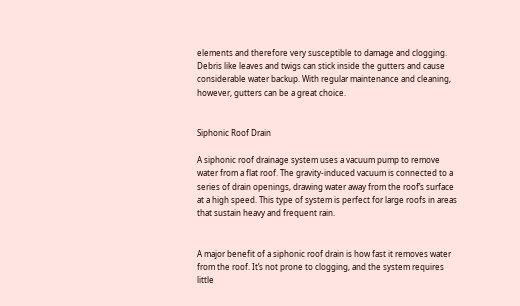elements and therefore very susceptible to damage and clogging. Debris like leaves and twigs can stick inside the gutters and cause considerable water backup. With regular maintenance and cleaning, however, gutters can be a great choice.


Siphonic Roof Drain

A siphonic roof drainage system uses a vacuum pump to remove water from a flat roof. The gravity-induced vacuum is connected to a series of drain openings, drawing water away from the roof’s surface at a high speed. This type of system is perfect for large roofs in areas that sustain heavy and frequent rain.


A major benefit of a siphonic roof drain is how fast it removes water from the roof. It’s not prone to clogging, and the system requires little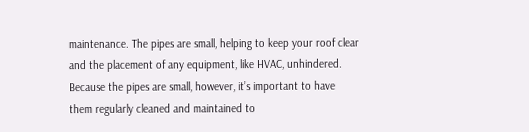maintenance. The pipes are small, helping to keep your roof clear and the placement of any equipment, like HVAC, unhindered. Because the pipes are small, however, it’s important to have them regularly cleaned and maintained to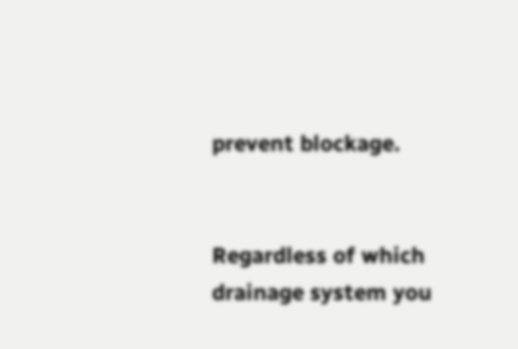prevent blockage.


Regardless of which drainage system you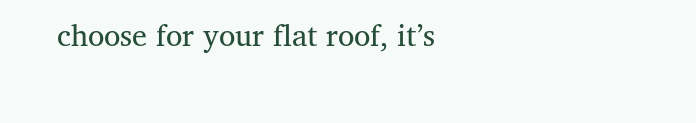choose for your flat roof, it’s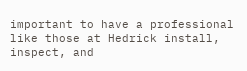important to have a professional like those at Hedrick install, inspect, and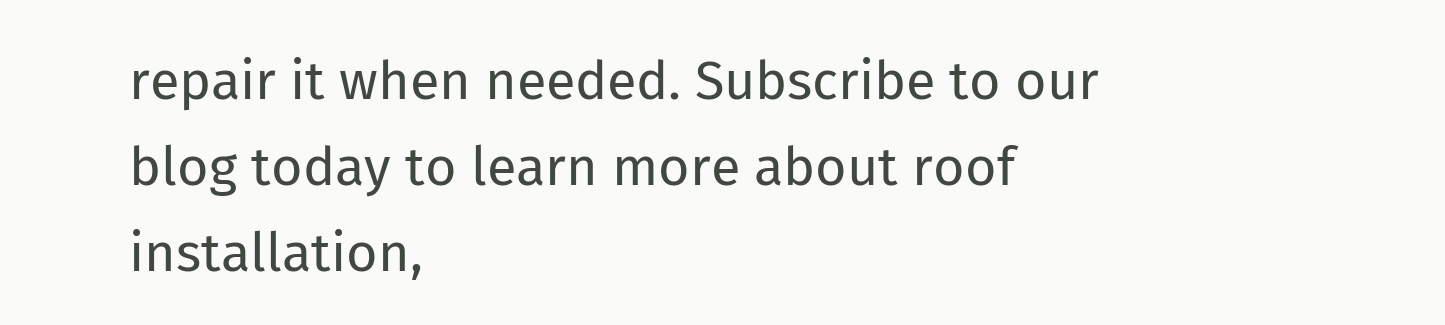repair it when needed. Subscribe to our blog today to learn more about roof installation,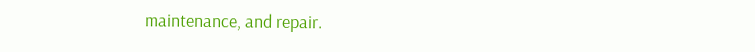maintenance, and repair.